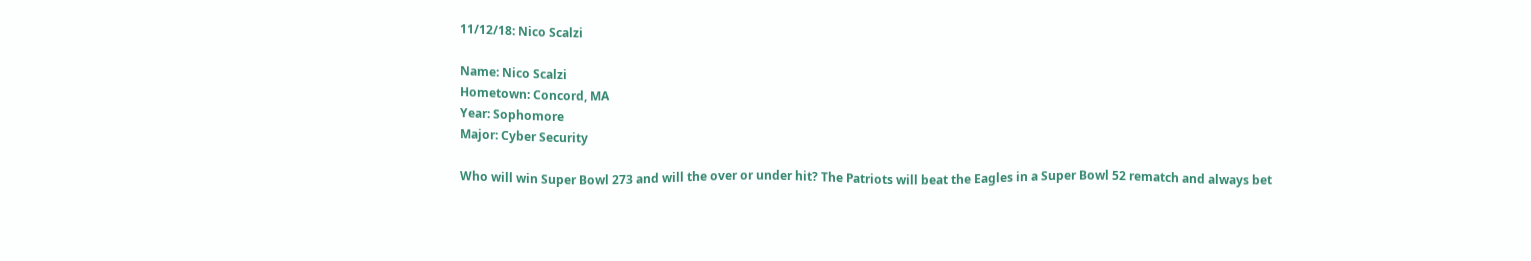11/12/18: Nico Scalzi

Name: Nico Scalzi
Hometown: Concord, MA
Year: Sophomore
Major: Cyber Security

Who will win Super Bowl 273 and will the over or under hit? The Patriots will beat the Eagles in a Super Bowl 52 rematch and always bet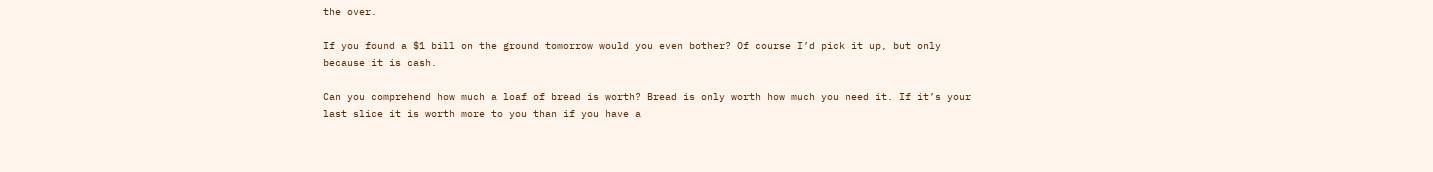the over.

If you found a $1 bill on the ground tomorrow would you even bother? Of course I’d pick it up, but only because it is cash.

Can you comprehend how much a loaf of bread is worth? Bread is only worth how much you need it. If it’s your last slice it is worth more to you than if you have a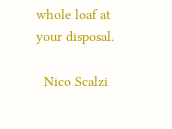whole loaf at your disposal.

  Nico Scalzi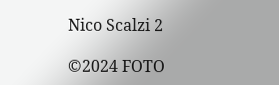Nico Scalzi 2

©2024 FOTO